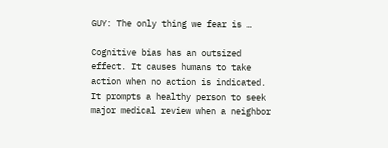GUY: The only thing we fear is …

Cognitive bias has an outsized effect. It causes humans to take action when no action is indicated. It prompts a healthy person to seek major medical review when a neighbor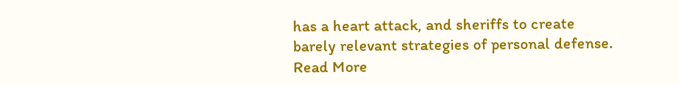has a heart attack, and sheriffs to create barely relevant strategies of personal defense.
Read More